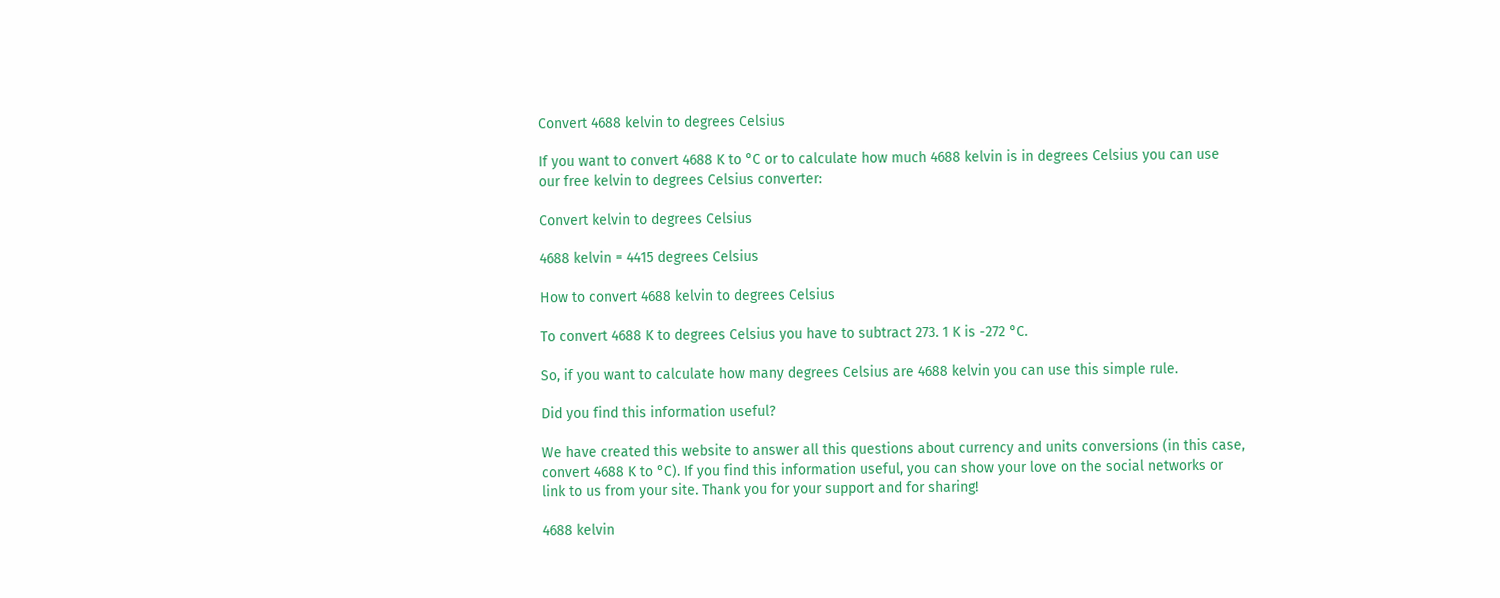Convert 4688 kelvin to degrees Celsius

If you want to convert 4688 K to °C or to calculate how much 4688 kelvin is in degrees Celsius you can use our free kelvin to degrees Celsius converter:

Convert kelvin to degrees Celsius

4688 kelvin = 4415 degrees Celsius

How to convert 4688 kelvin to degrees Celsius

To convert 4688 K to degrees Celsius you have to subtract 273. 1 K is -272 °C.

So, if you want to calculate how many degrees Celsius are 4688 kelvin you can use this simple rule.

Did you find this information useful?

We have created this website to answer all this questions about currency and units conversions (in this case, convert 4688 K to °C). If you find this information useful, you can show your love on the social networks or link to us from your site. Thank you for your support and for sharing!

4688 kelvin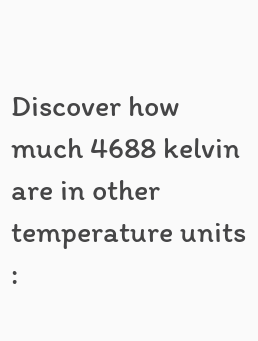Discover how much 4688 kelvin are in other temperature units :